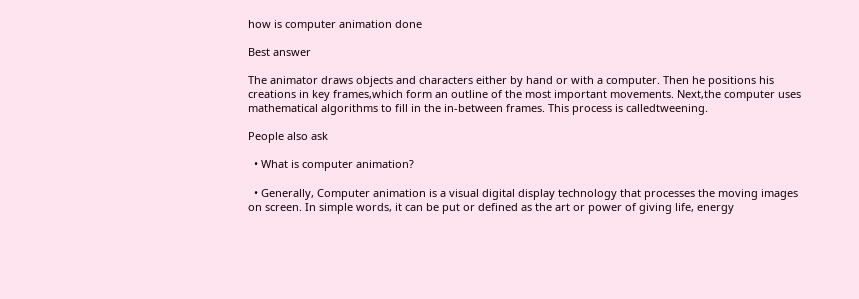how is computer animation done

Best answer

The animator draws objects and characters either by hand or with a computer. Then he positions his creations in key frames,which form an outline of the most important movements. Next,the computer uses mathematical algorithms to fill in the in-between frames. This process is calledtweening.

People also ask

  • What is computer animation?

  • Generally, Computer animation is a visual digital display technology that processes the moving images on screen. In simple words, it can be put or defined as the art or power of giving life, energy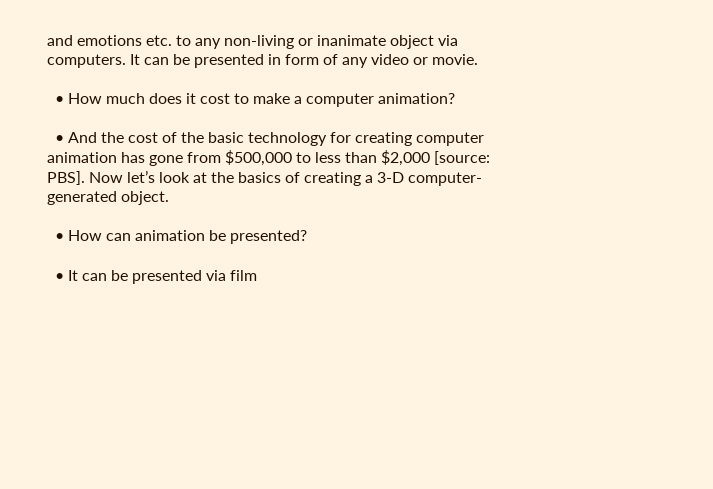and emotions etc. to any non-living or inanimate object via computers. It can be presented in form of any video or movie.

  • How much does it cost to make a computer animation?

  • And the cost of the basic technology for creating computer animation has gone from $500,000 to less than $2,000 [source: PBS]. Now let’s look at the basics of creating a 3-D computer-generated object.

  • How can animation be presented?

  • It can be presented via film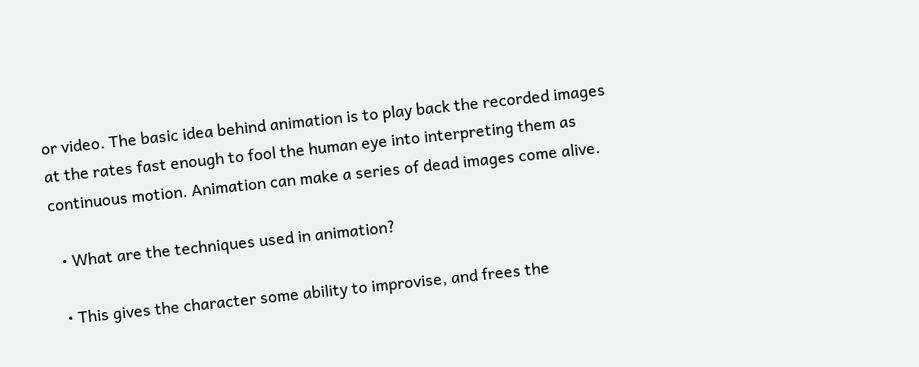or video. The basic idea behind animation is to play back the recorded images at the rates fast enough to fool the human eye into interpreting them as continuous motion. Animation can make a series of dead images come alive.

  • What are the techniques used in animation?

  • This gives the character some ability to improvise, and frees the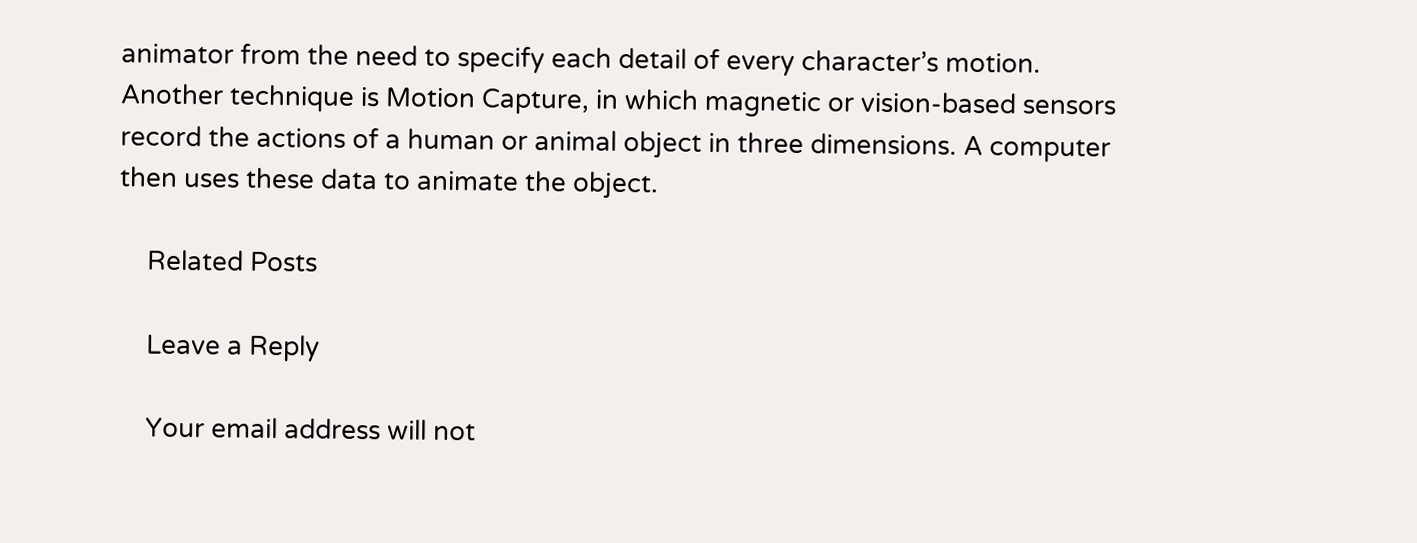animator from the need to specify each detail of every character’s motion. Another technique is Motion Capture, in which magnetic or vision-based sensors record the actions of a human or animal object in three dimensions. A computer then uses these data to animate the object.

    Related Posts

    Leave a Reply

    Your email address will not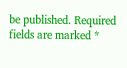be published. Required fields are marked *